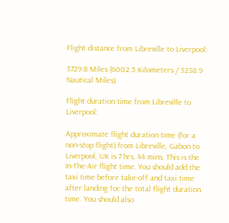Flight distance from Libreville to Liverpool:

3729.8 Miles (6002.5 Kilometers / 3238.9 Nautical Miles).

Flight duration time from Libreville to Liverpool:

Approximate flight duration time (for a non-stop flight) from Libreville, Gabon to Liverpool, UK is 7 hrs, 44 mins. This is the In-The-Air flight time. You should add the taxi time before take-off and taxi time after landing for the total flight duration time. You should also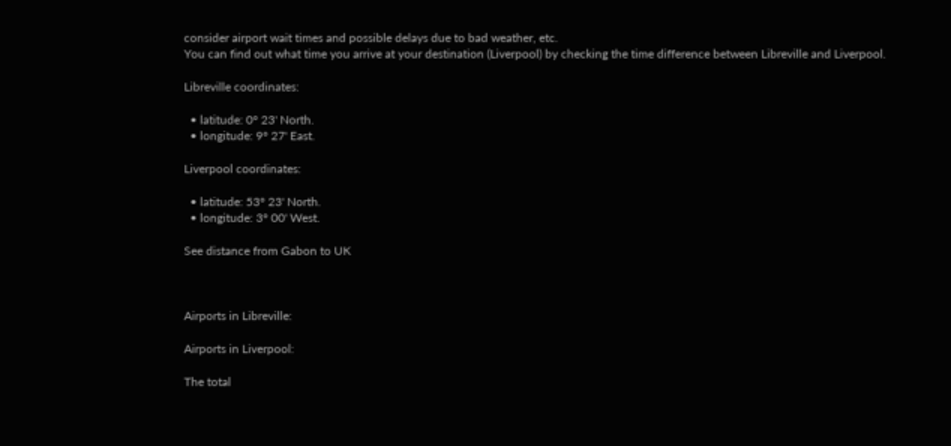consider airport wait times and possible delays due to bad weather, etc.
You can find out what time you arrive at your destination (Liverpool) by checking the time difference between Libreville and Liverpool.

Libreville coordinates:

  • latitude: 0° 23' North.
  • longitude: 9° 27' East.

Liverpool coordinates:

  • latitude: 53° 23' North.
  • longitude: 3° 00' West.

See distance from Gabon to UK



Airports in Libreville:

Airports in Liverpool:

The total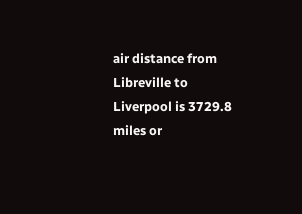air distance from Libreville to Liverpool is 3729.8 miles or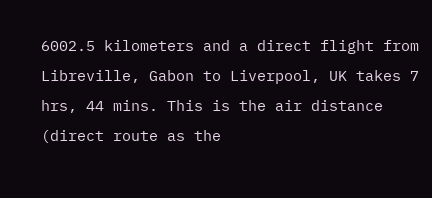6002.5 kilometers and a direct flight from Libreville, Gabon to Liverpool, UK takes 7 hrs, 44 mins. This is the air distance (direct route as the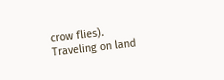crow flies). Traveling on land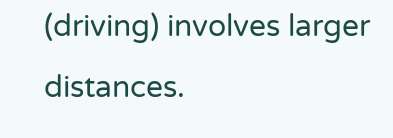(driving) involves larger distances.